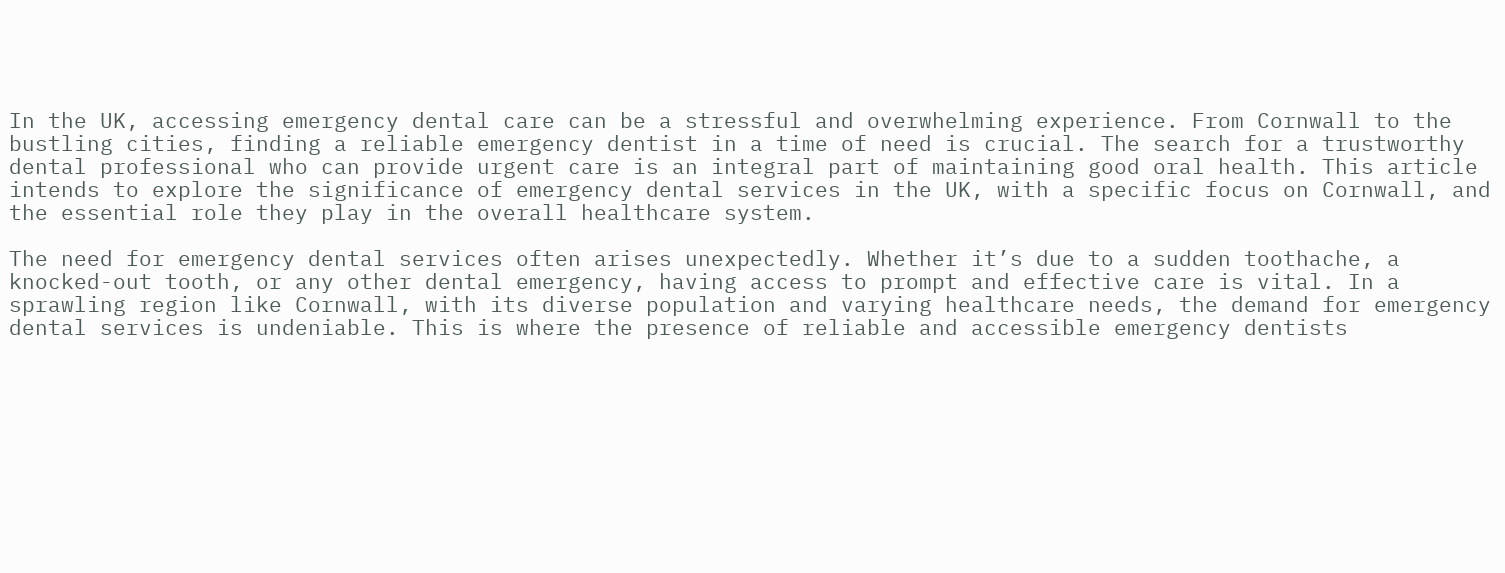In the UK, accessing emergency dental care can be a stressful and overwhelming experience. From Cornwall to the bustling cities, finding a reliable emergency dentist in a time of need is crucial. The search for a trustworthy dental professional who can provide urgent care is an integral part of maintaining good oral health. This article intends to explore the significance of emergency dental services in the UK, with a specific focus on Cornwall, and the essential role they play in the overall healthcare system.

The need for emergency dental services often arises unexpectedly. Whether it’s due to a sudden toothache, a knocked-out tooth, or any other dental emergency, having access to prompt and effective care is vital. In a sprawling region like Cornwall, with its diverse population and varying healthcare needs, the demand for emergency dental services is undeniable. This is where the presence of reliable and accessible emergency dentists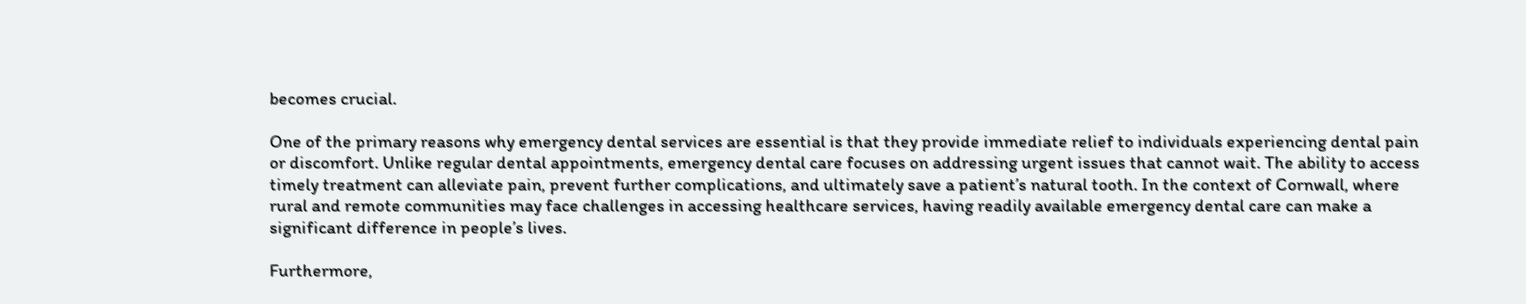becomes crucial.

One of the primary reasons why emergency dental services are essential is that they provide immediate relief to individuals experiencing dental pain or discomfort. Unlike regular dental appointments, emergency dental care focuses on addressing urgent issues that cannot wait. The ability to access timely treatment can alleviate pain, prevent further complications, and ultimately save a patient’s natural tooth. In the context of Cornwall, where rural and remote communities may face challenges in accessing healthcare services, having readily available emergency dental care can make a significant difference in people’s lives.

Furthermore,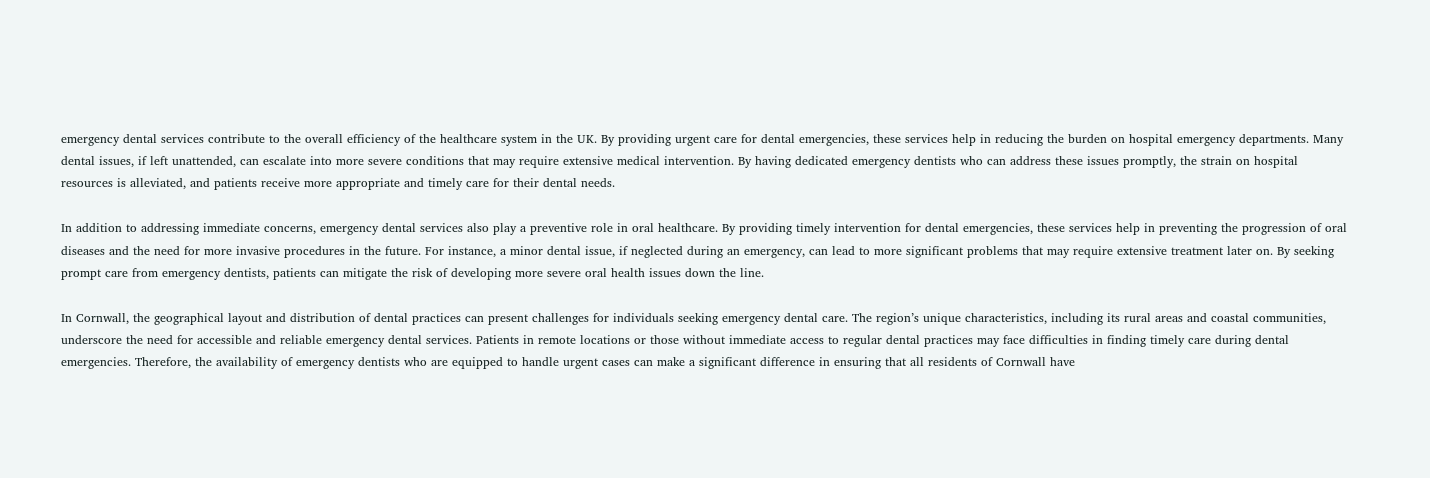emergency dental services contribute to the overall efficiency of the healthcare system in the UK. By providing urgent care for dental emergencies, these services help in reducing the burden on hospital emergency departments. Many dental issues, if left unattended, can escalate into more severe conditions that may require extensive medical intervention. By having dedicated emergency dentists who can address these issues promptly, the strain on hospital resources is alleviated, and patients receive more appropriate and timely care for their dental needs.

In addition to addressing immediate concerns, emergency dental services also play a preventive role in oral healthcare. By providing timely intervention for dental emergencies, these services help in preventing the progression of oral diseases and the need for more invasive procedures in the future. For instance, a minor dental issue, if neglected during an emergency, can lead to more significant problems that may require extensive treatment later on. By seeking prompt care from emergency dentists, patients can mitigate the risk of developing more severe oral health issues down the line.

In Cornwall, the geographical layout and distribution of dental practices can present challenges for individuals seeking emergency dental care. The region’s unique characteristics, including its rural areas and coastal communities, underscore the need for accessible and reliable emergency dental services. Patients in remote locations or those without immediate access to regular dental practices may face difficulties in finding timely care during dental emergencies. Therefore, the availability of emergency dentists who are equipped to handle urgent cases can make a significant difference in ensuring that all residents of Cornwall have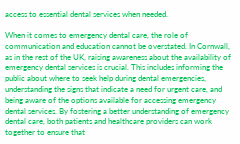access to essential dental services when needed.

When it comes to emergency dental care, the role of communication and education cannot be overstated. In Cornwall, as in the rest of the UK, raising awareness about the availability of emergency dental services is crucial. This includes informing the public about where to seek help during dental emergencies, understanding the signs that indicate a need for urgent care, and being aware of the options available for accessing emergency dental services. By fostering a better understanding of emergency dental care, both patients and healthcare providers can work together to ensure that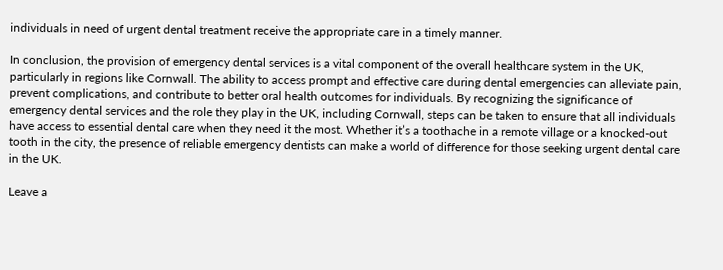individuals in need of urgent dental treatment receive the appropriate care in a timely manner.

In conclusion, the provision of emergency dental services is a vital component of the overall healthcare system in the UK, particularly in regions like Cornwall. The ability to access prompt and effective care during dental emergencies can alleviate pain, prevent complications, and contribute to better oral health outcomes for individuals. By recognizing the significance of emergency dental services and the role they play in the UK, including Cornwall, steps can be taken to ensure that all individuals have access to essential dental care when they need it the most. Whether it’s a toothache in a remote village or a knocked-out tooth in the city, the presence of reliable emergency dentists can make a world of difference for those seeking urgent dental care in the UK.

Leave a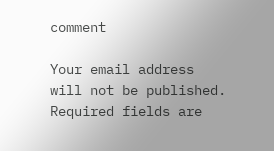comment

Your email address will not be published. Required fields are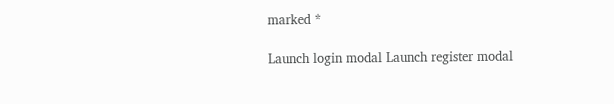marked *

Launch login modal Launch register modal